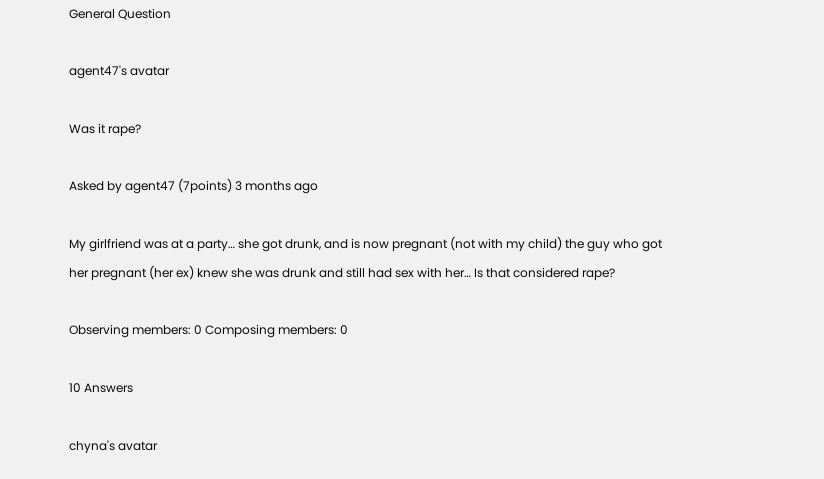General Question

agent47's avatar

Was it rape?

Asked by agent47 (7points) 3 months ago

My girlfriend was at a party… she got drunk, and is now pregnant (not with my child) the guy who got her pregnant (her ex) knew she was drunk and still had sex with her… Is that considered rape?

Observing members: 0 Composing members: 0

10 Answers

chyna's avatar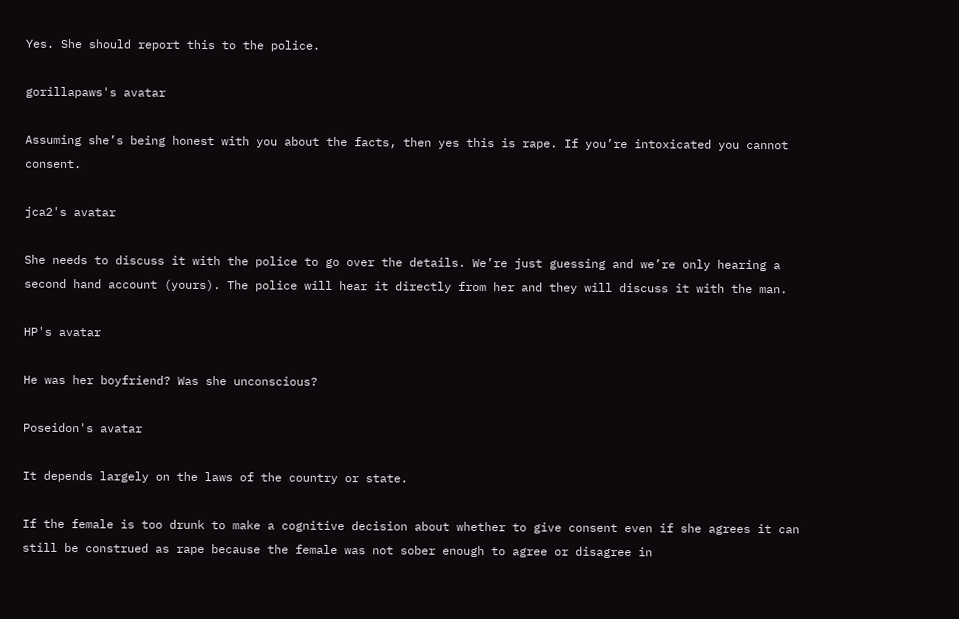Yes. She should report this to the police.

gorillapaws's avatar

Assuming she’s being honest with you about the facts, then yes this is rape. If you’re intoxicated you cannot consent.

jca2's avatar

She needs to discuss it with the police to go over the details. We’re just guessing and we’re only hearing a second hand account (yours). The police will hear it directly from her and they will discuss it with the man.

HP's avatar

He was her boyfriend? Was she unconscious?

Poseidon's avatar

It depends largely on the laws of the country or state.

If the female is too drunk to make a cognitive decision about whether to give consent even if she agrees it can still be construed as rape because the female was not sober enough to agree or disagree in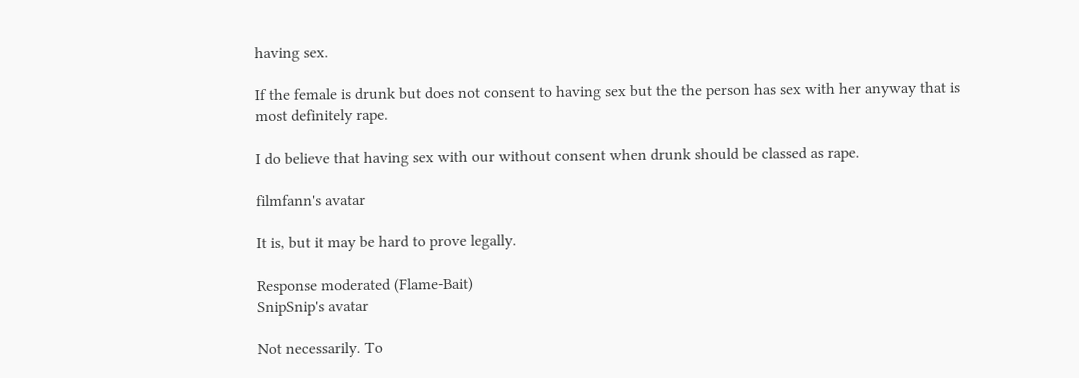having sex.

If the female is drunk but does not consent to having sex but the the person has sex with her anyway that is most definitely rape.

I do believe that having sex with our without consent when drunk should be classed as rape.

filmfann's avatar

It is, but it may be hard to prove legally.

Response moderated (Flame-Bait)
SnipSnip's avatar

Not necessarily. To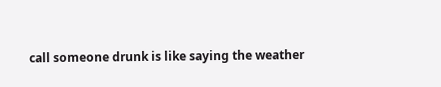call someone drunk is like saying the weather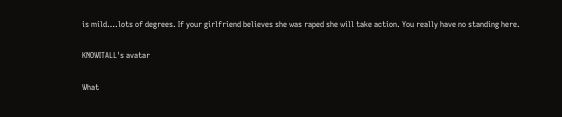is mild….lots of degrees. If your girlfriend believes she was raped she will take action. You really have no standing here.

KNOWITALL's avatar

What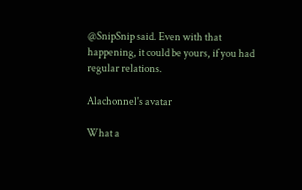@SnipSnip said. Even with that happening, it could be yours, if you had regular relations.

Alachonnel's avatar

What a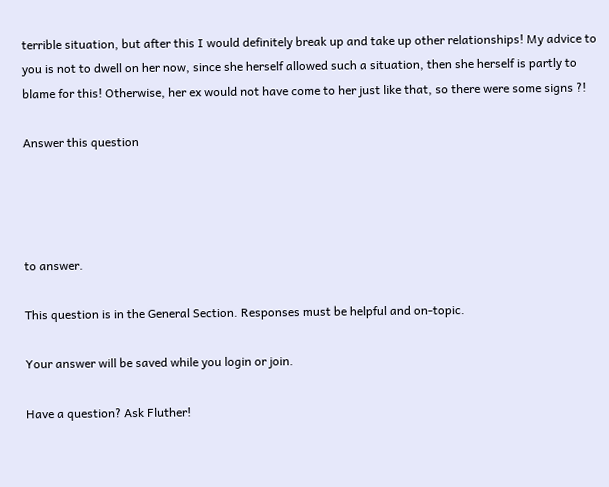terrible situation, but after this I would definitely break up and take up other relationships! My advice to you is not to dwell on her now, since she herself allowed such a situation, then she herself is partly to blame for this! Otherwise, her ex would not have come to her just like that, so there were some signs ?!

Answer this question




to answer.

This question is in the General Section. Responses must be helpful and on-topic.

Your answer will be saved while you login or join.

Have a question? Ask Fluther!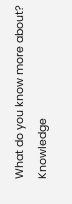What do you know more about?
Knowledge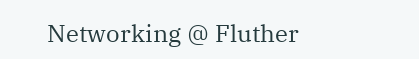Networking @ Fluther